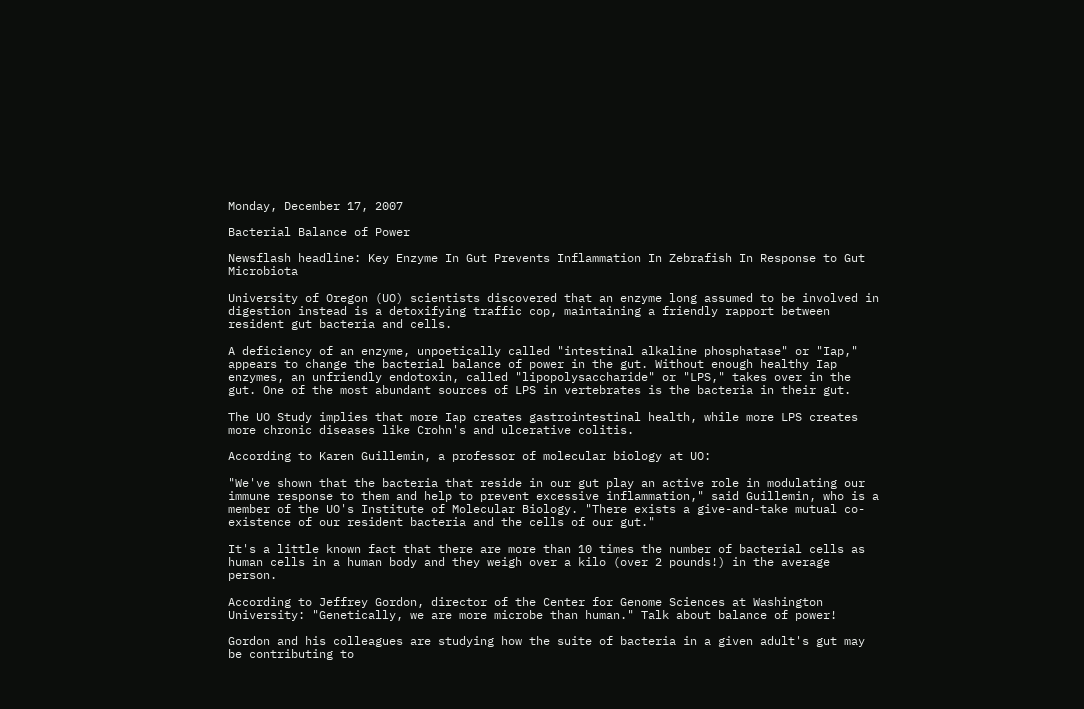Monday, December 17, 2007

Bacterial Balance of Power

Newsflash headline: Key Enzyme In Gut Prevents Inflammation In Zebrafish In Response to Gut Microbiota

University of Oregon (UO) scientists discovered that an enzyme long assumed to be involved in digestion instead is a detoxifying traffic cop, maintaining a friendly rapport between resident gut bacteria and cells.

A deficiency of an enzyme, unpoetically called "intestinal alkaline phosphatase" or "Iap," appears to change the bacterial balance of power in the gut. Without enough healthy Iap enzymes, an unfriendly endotoxin, called "lipopolysaccharide" or "LPS," takes over in the gut. One of the most abundant sources of LPS in vertebrates is the bacteria in their gut.

The UO Study implies that more Iap creates gastrointestinal health, while more LPS creates more chronic diseases like Crohn's and ulcerative colitis.

According to Karen Guillemin, a professor of molecular biology at UO:

"We've shown that the bacteria that reside in our gut play an active role in modulating our immune response to them and help to prevent excessive inflammation," said Guillemin, who is a member of the UO's Institute of Molecular Biology. "There exists a give-and-take mutual co-existence of our resident bacteria and the cells of our gut."

It's a little known fact that there are more than 10 times the number of bacterial cells as human cells in a human body and they weigh over a kilo (over 2 pounds!) in the average person.

According to Jeffrey Gordon, director of the Center for Genome Sciences at Washington University: "Genetically, we are more microbe than human." Talk about balance of power!

Gordon and his colleagues are studying how the suite of bacteria in a given adult's gut may be contributing to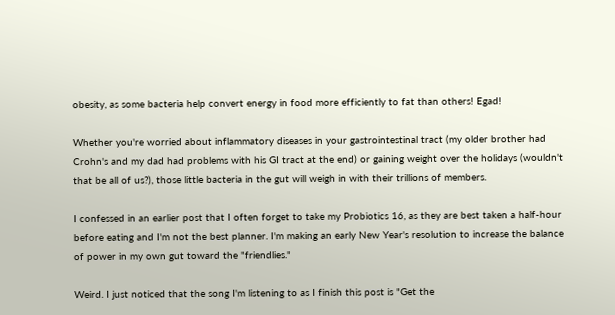obesity, as some bacteria help convert energy in food more efficiently to fat than others! Egad!

Whether you're worried about inflammatory diseases in your gastrointestinal tract (my older brother had Crohn's and my dad had problems with his GI tract at the end) or gaining weight over the holidays (wouldn't that be all of us?), those little bacteria in the gut will weigh in with their trillions of members.

I confessed in an earlier post that I often forget to take my Probiotics 16, as they are best taken a half-hour before eating and I'm not the best planner. I'm making an early New Year's resolution to increase the balance of power in my own gut toward the "friendlies."

Weird. I just noticed that the song I'm listening to as I finish this post is "Get the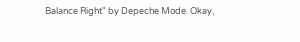Balance Right" by Depeche Mode. Okay,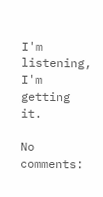I'm listening, I'm getting it.

No comments: